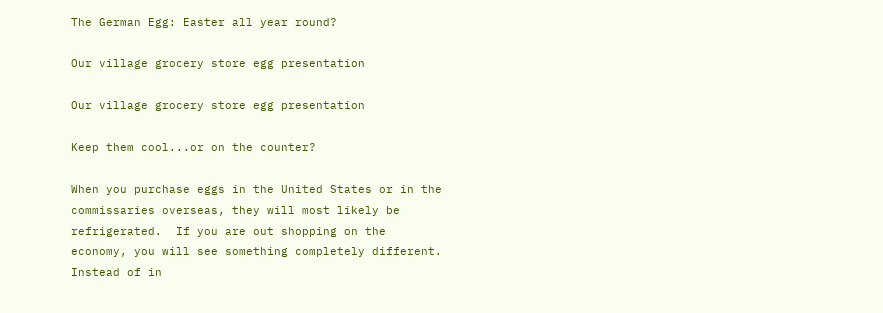The German Egg: Easter all year round?

Our village grocery store egg presentation

Our village grocery store egg presentation

Keep them cool...or on the counter?

When you purchase eggs in the United States or in the commissaries overseas, they will most likely be refrigerated.  If you are out shopping on the economy, you will see something completely different.  Instead of in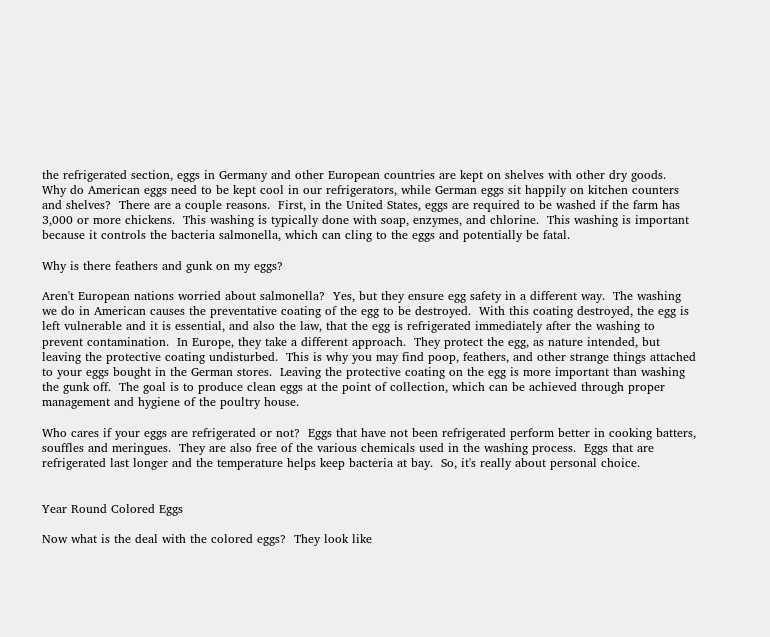the refrigerated section, eggs in Germany and other European countries are kept on shelves with other dry goods.  Why do American eggs need to be kept cool in our refrigerators, while German eggs sit happily on kitchen counters and shelves?  There are a couple reasons.  First, in the United States, eggs are required to be washed if the farm has 3,000 or more chickens.  This washing is typically done with soap, enzymes, and chlorine.  This washing is important because it controls the bacteria salmonella, which can cling to the eggs and potentially be fatal.

Why is there feathers and gunk on my eggs?

Aren't European nations worried about salmonella?  Yes, but they ensure egg safety in a different way.  The washing we do in American causes the preventative coating of the egg to be destroyed.  With this coating destroyed, the egg is left vulnerable and it is essential, and also the law, that the egg is refrigerated immediately after the washing to prevent contamination.  In Europe, they take a different approach.  They protect the egg, as nature intended, but leaving the protective coating undisturbed.  This is why you may find poop, feathers, and other strange things attached to your eggs bought in the German stores.  Leaving the protective coating on the egg is more important than washing the gunk off.  The goal is to produce clean eggs at the point of collection, which can be achieved through proper management and hygiene of the poultry house.

Who cares if your eggs are refrigerated or not?  Eggs that have not been refrigerated perform better in cooking batters, souffles and meringues.  They are also free of the various chemicals used in the washing process.  Eggs that are refrigerated last longer and the temperature helps keep bacteria at bay.  So, it's really about personal choice.


Year Round Colored Eggs

Now what is the deal with the colored eggs?  They look like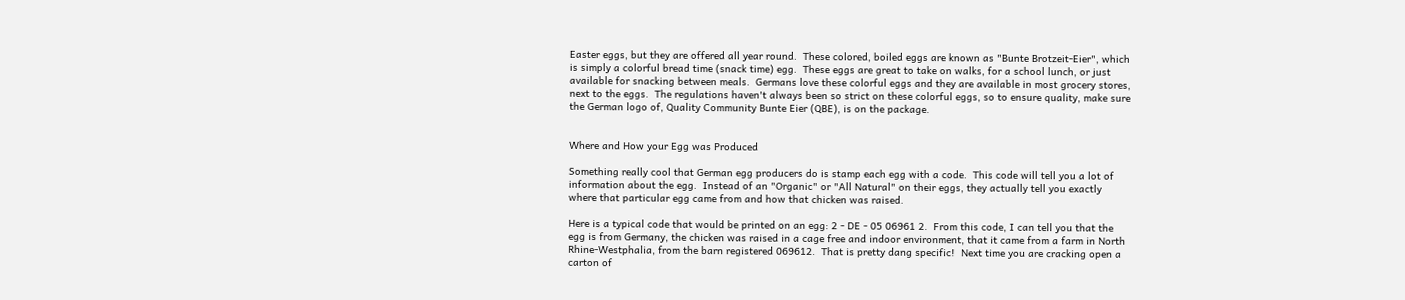Easter eggs, but they are offered all year round.  These colored, boiled eggs are known as "Bunte Brotzeit-Eier", which is simply a colorful bread time (snack time) egg.  These eggs are great to take on walks, for a school lunch, or just available for snacking between meals.  Germans love these colorful eggs and they are available in most grocery stores, next to the eggs.  The regulations haven't always been so strict on these colorful eggs, so to ensure quality, make sure the German logo of, Quality Community Bunte Eier (QBE), is on the package.


Where and How your Egg was Produced

Something really cool that German egg producers do is stamp each egg with a code.  This code will tell you a lot of information about the egg.  Instead of an "Organic" or "All Natural" on their eggs, they actually tell you exactly where that particular egg came from and how that chicken was raised.

Here is a typical code that would be printed on an egg: 2 - DE - 05 06961 2.  From this code, I can tell you that the egg is from Germany, the chicken was raised in a cage free and indoor environment, that it came from a farm in North Rhine-Westphalia, from the barn registered 069612.  That is pretty dang specific!  Next time you are cracking open a carton of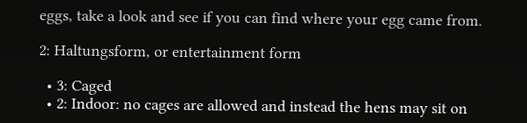eggs, take a look and see if you can find where your egg came from.

2: Haltungsform, or entertainment form

  • 3: Caged
  • 2: Indoor: no cages are allowed and instead the hens may sit on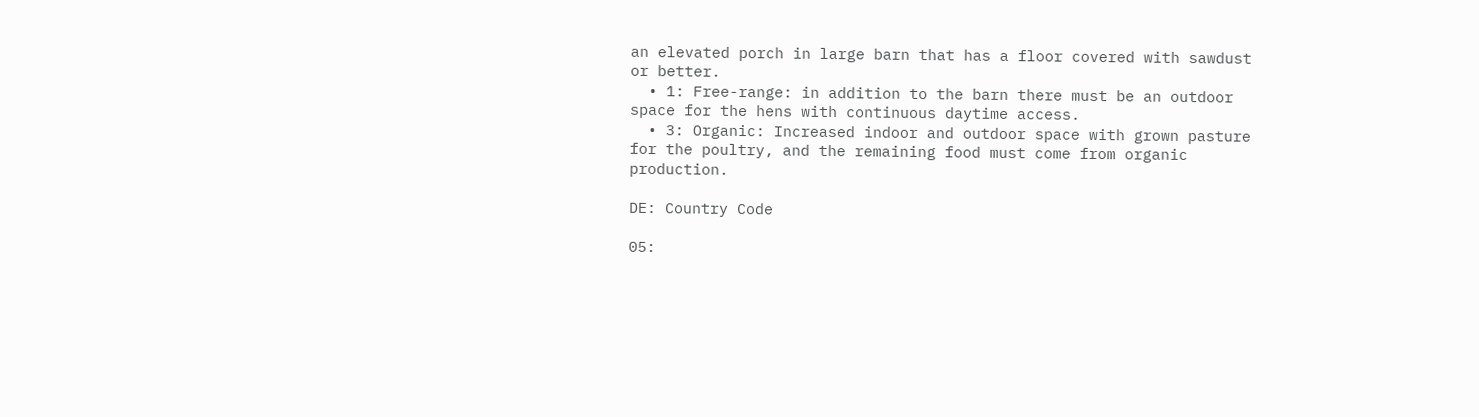an elevated porch in large barn that has a floor covered with sawdust or better.
  • 1: Free-range: in addition to the barn there must be an outdoor space for the hens with continuous daytime access.
  • 3: Organic: Increased indoor and outdoor space with grown pasture for the poultry, and the remaining food must come from organic production.

DE: Country Code

05: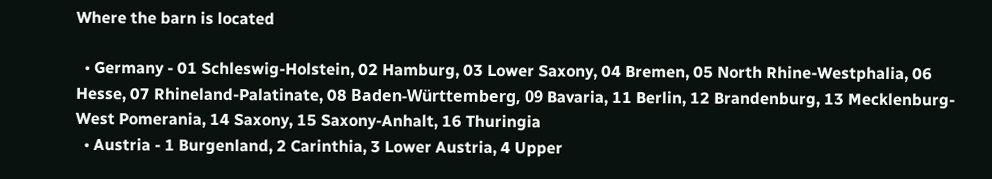Where the barn is located

  • Germany - 01 Schleswig-Holstein, 02 Hamburg, 03 Lower Saxony, 04 Bremen, 05 North Rhine-Westphalia, 06 Hesse, 07 Rhineland-Palatinate, 08 Baden-Württemberg, 09 Bavaria, 11 Berlin, 12 Brandenburg, 13 Mecklenburg-West Pomerania, 14 Saxony, 15 Saxony-Anhalt, 16 Thuringia
  • Austria - 1 Burgenland, 2 Carinthia, 3 Lower Austria, 4 Upper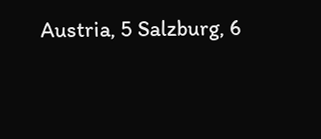Austria, 5 Salzburg, 6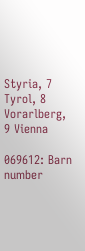Styria, 7 Tyrol, 8 Vorarlberg, 9 Vienna

069612: Barn number